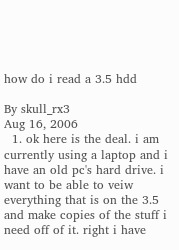how do i read a 3.5 hdd

By skull_rx3
Aug 16, 2006
  1. ok here is the deal. i am currently using a laptop and i have an old pc's hard drive. i want to be able to veiw everything that is on the 3.5 and make copies of the stuff i need off of it. right i have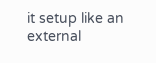it setup like an external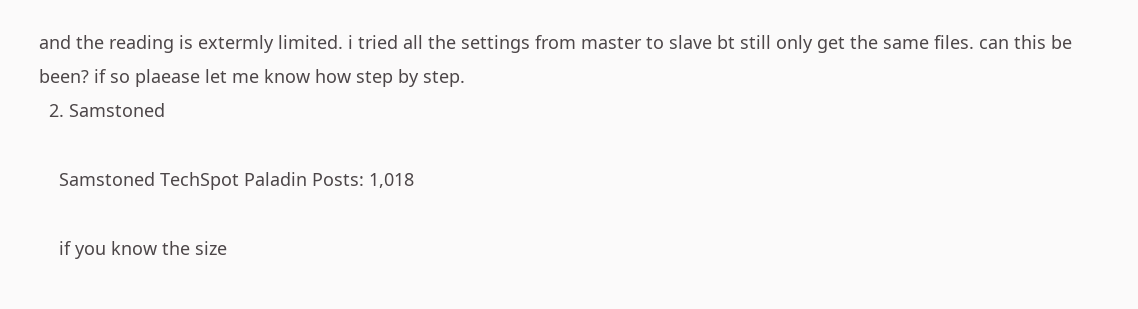and the reading is extermly limited. i tried all the settings from master to slave bt still only get the same files. can this be been? if so plaease let me know how step by step.
  2. Samstoned

    Samstoned TechSpot Paladin Posts: 1,018

    if you know the size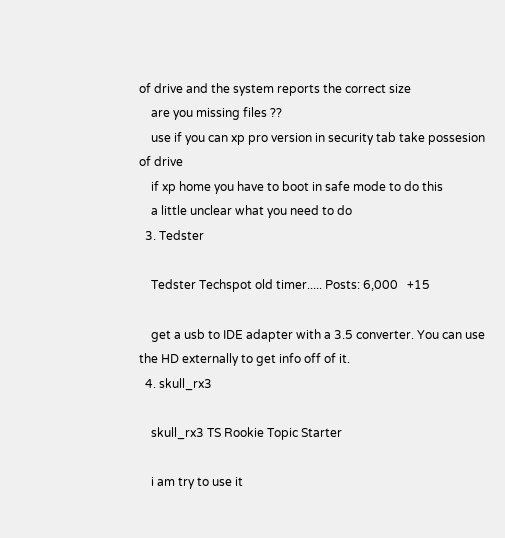of drive and the system reports the correct size
    are you missing files ??
    use if you can xp pro version in security tab take possesion of drive
    if xp home you have to boot in safe mode to do this
    a little unclear what you need to do
  3. Tedster

    Tedster Techspot old timer..... Posts: 6,000   +15

    get a usb to IDE adapter with a 3.5 converter. You can use the HD externally to get info off of it.
  4. skull_rx3

    skull_rx3 TS Rookie Topic Starter

    i am try to use it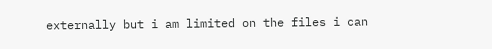externally but i am limited on the files i can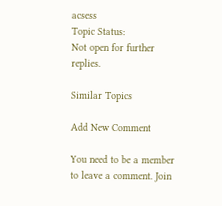acsess
Topic Status:
Not open for further replies.

Similar Topics

Add New Comment

You need to be a member to leave a comment. Join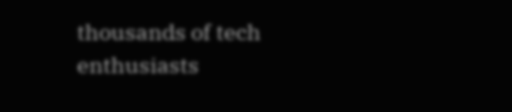thousands of tech enthusiasts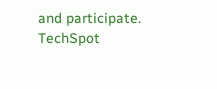and participate.
TechSpot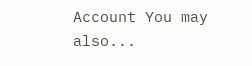Account You may also...